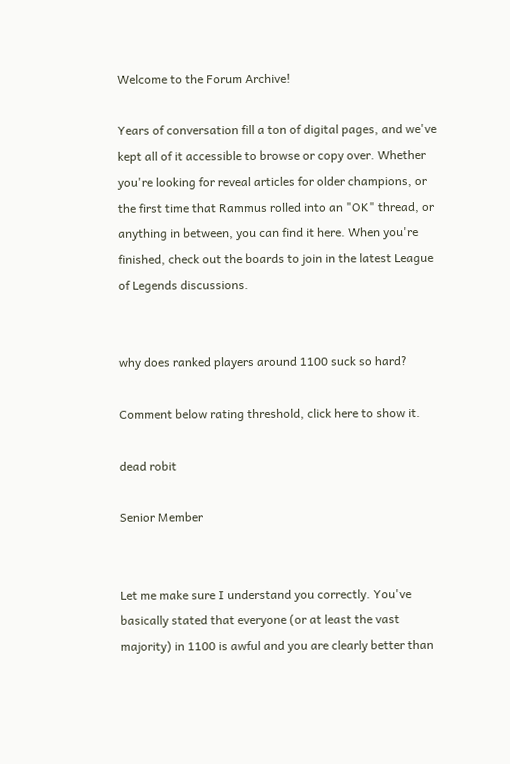Welcome to the Forum Archive!

Years of conversation fill a ton of digital pages, and we've kept all of it accessible to browse or copy over. Whether you're looking for reveal articles for older champions, or the first time that Rammus rolled into an "OK" thread, or anything in between, you can find it here. When you're finished, check out the boards to join in the latest League of Legends discussions.


why does ranked players around 1100 suck so hard?

Comment below rating threshold, click here to show it.

dead robit

Senior Member


Let me make sure I understand you correctly. You've basically stated that everyone (or at least the vast majority) in 1100 is awful and you are clearly better than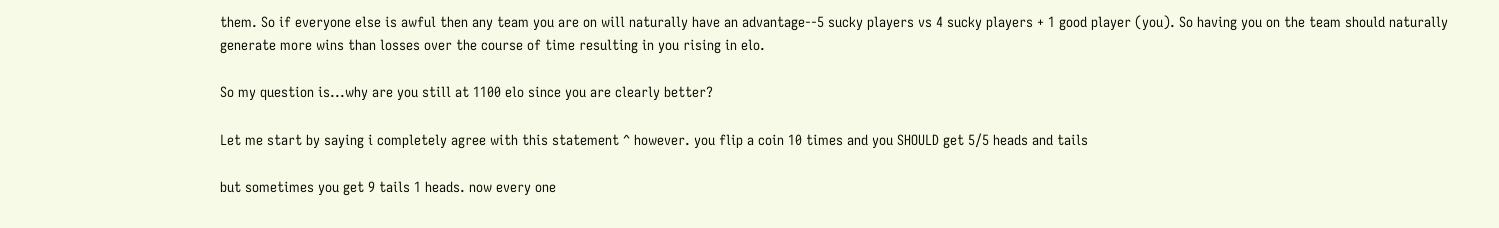them. So if everyone else is awful then any team you are on will naturally have an advantage--5 sucky players vs 4 sucky players + 1 good player (you). So having you on the team should naturally generate more wins than losses over the course of time resulting in you rising in elo.

So my question is...why are you still at 1100 elo since you are clearly better?

Let me start by saying i completely agree with this statement ^ however. you flip a coin 10 times and you SHOULD get 5/5 heads and tails

but sometimes you get 9 tails 1 heads. now every one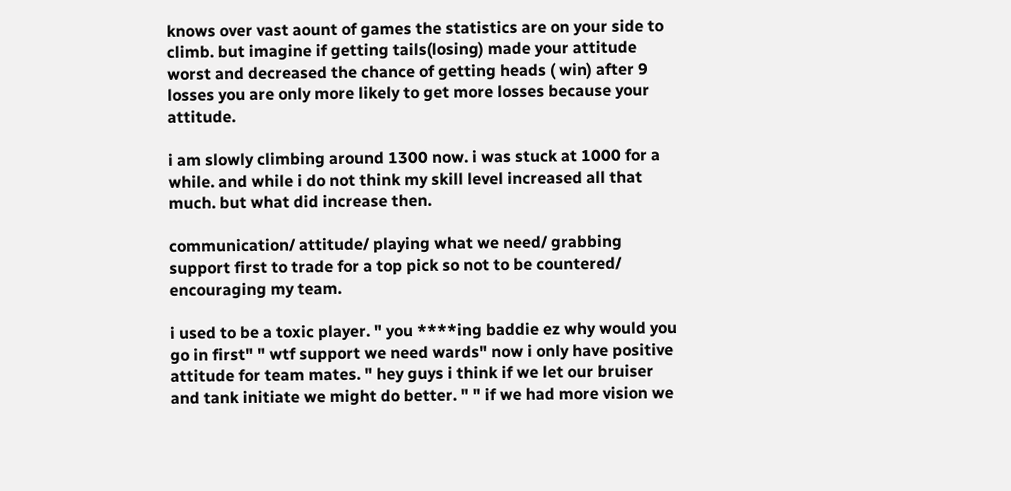knows over vast aount of games the statistics are on your side to climb. but imagine if getting tails(losing) made your attitude worst and decreased the chance of getting heads ( win) after 9 losses you are only more likely to get more losses because your attitude.

i am slowly climbing around 1300 now. i was stuck at 1000 for a while. and while i do not think my skill level increased all that much. but what did increase then.

communication/ attitude/ playing what we need/ grabbing support first to trade for a top pick so not to be countered/ encouraging my team.

i used to be a toxic player. " you ****ing baddie ez why would you go in first" " wtf support we need wards" now i only have positive attitude for team mates. " hey guys i think if we let our bruiser and tank initiate we might do better. " " if we had more vision we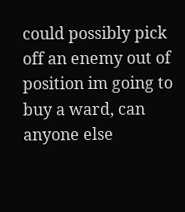could possibly pick off an enemy out of position im going to buy a ward, can anyone else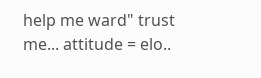help me ward" trust me... attitude = elo..